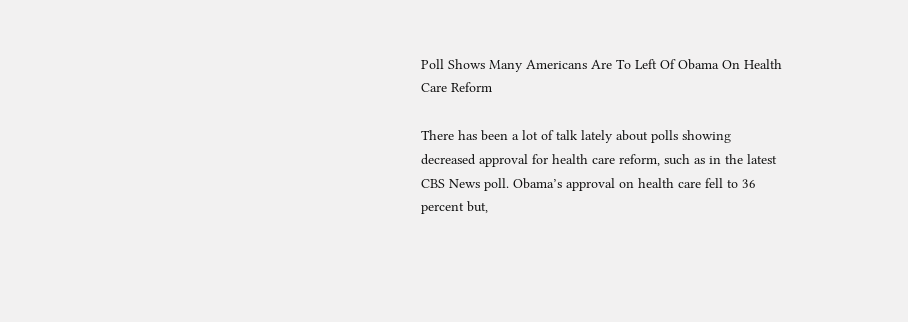Poll Shows Many Americans Are To Left Of Obama On Health Care Reform

There has been a lot of talk lately about polls showing decreased approval for health care reform, such as in the latest CBS News poll. Obama’s approval on health care fell to 36 percent but,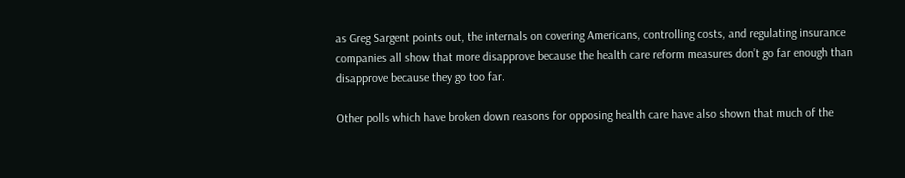as Greg Sargent points out, the internals on covering Americans, controlling costs, and regulating insurance companies all show that more disapprove because the health care reform measures don’t go far enough than disapprove because they go too far.

Other polls which have broken down reasons for opposing health care have also shown that much of the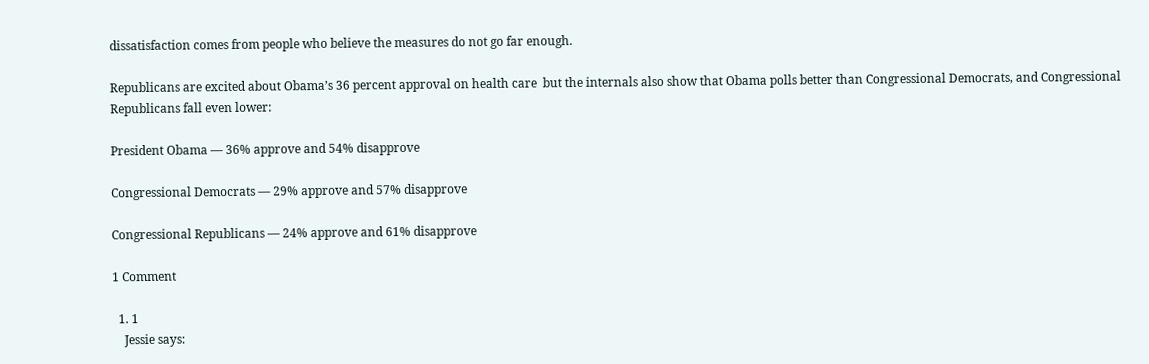dissatisfaction comes from people who believe the measures do not go far enough.

Republicans are excited about Obama’s 36 percent approval on health care  but the internals also show that Obama polls better than Congressional Democrats, and Congressional Republicans fall even lower:

President Obama — 36% approve and 54% disapprove

Congressional Democrats — 29% approve and 57% disapprove

Congressional Republicans — 24% approve and 61% disapprove

1 Comment

  1. 1
    Jessie says: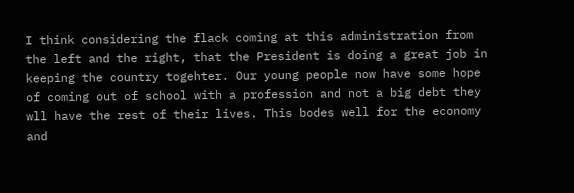I think considering the flack coming at this administration from the left and the right, that the President is doing a great job in keeping the country togehter. Our young people now have some hope of coming out of school with a profession and not a big debt they wll have the rest of their lives. This bodes well for the economy and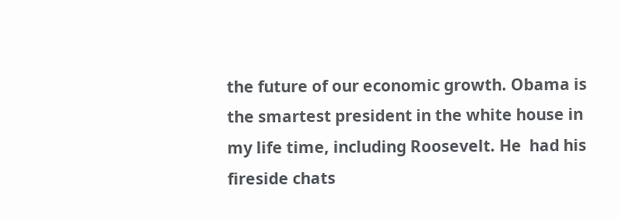the future of our economic growth. Obama is the smartest president in the white house in my life time, including Roosevelt. He  had his fireside chats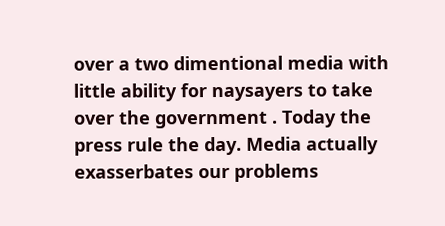over a two dimentional media with little ability for naysayers to take over the government . Today the press rule the day. Media actually exasserbates our problems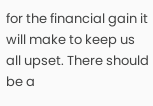for the financial gain it will make to keep us all upset. There should be a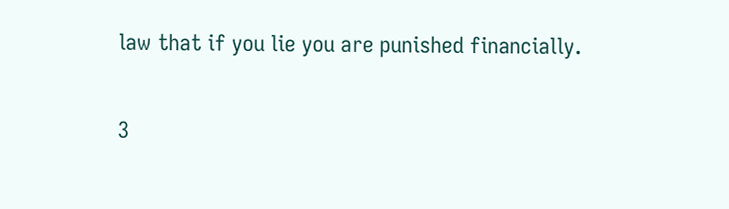law that if you lie you are punished financially.

3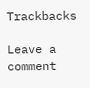Trackbacks

Leave a comment